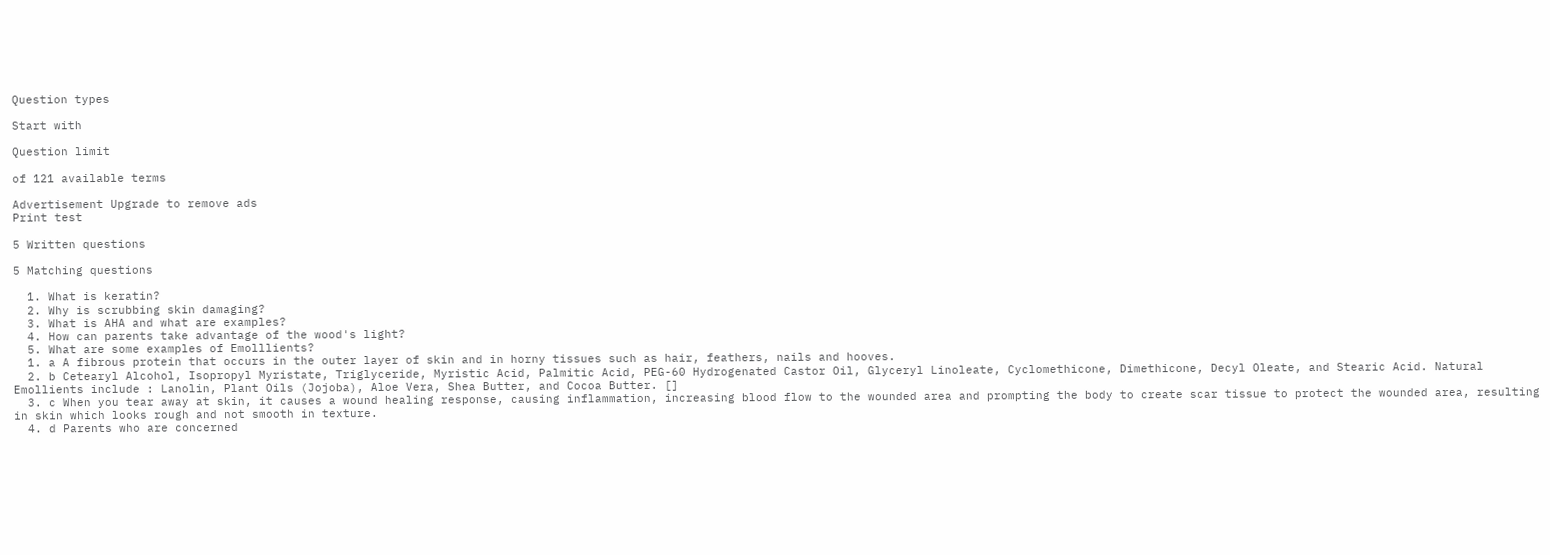Question types

Start with

Question limit

of 121 available terms

Advertisement Upgrade to remove ads
Print test

5 Written questions

5 Matching questions

  1. What is keratin?
  2. Why is scrubbing skin damaging?
  3. What is AHA and what are examples?
  4. How can parents take advantage of the wood's light?
  5. What are some examples of Emolllients?
  1. a A fibrous protein that occurs in the outer layer of skin and in horny tissues such as hair, feathers, nails and hooves.
  2. b Cetearyl Alcohol, Isopropyl Myristate, Triglyceride, Myristic Acid, Palmitic Acid, PEG-60 Hydrogenated Castor Oil, Glyceryl Linoleate, Cyclomethicone, Dimethicone, Decyl Oleate, and Stearic Acid. Natural Emollients include : Lanolin, Plant Oils (Jojoba), Aloe Vera, Shea Butter, and Cocoa Butter. []
  3. c When you tear away at skin, it causes a wound healing response, causing inflammation, increasing blood flow to the wounded area and prompting the body to create scar tissue to protect the wounded area, resulting in skin which looks rough and not smooth in texture.
  4. d Parents who are concerned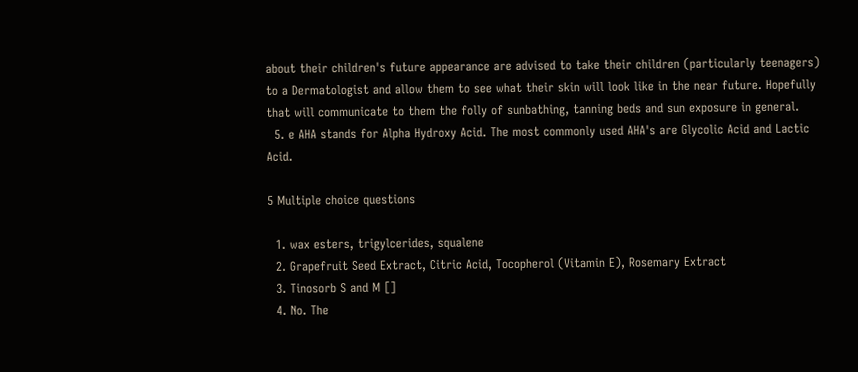about their children's future appearance are advised to take their children (particularly teenagers) to a Dermatologist and allow them to see what their skin will look like in the near future. Hopefully that will communicate to them the folly of sunbathing, tanning beds and sun exposure in general.
  5. e AHA stands for Alpha Hydroxy Acid. The most commonly used AHA's are Glycolic Acid and Lactic Acid.

5 Multiple choice questions

  1. wax esters, trigylcerides, squalene
  2. Grapefruit Seed Extract, Citric Acid, Tocopherol (Vitamin E), Rosemary Extract
  3. Tinosorb S and M []
  4. No. The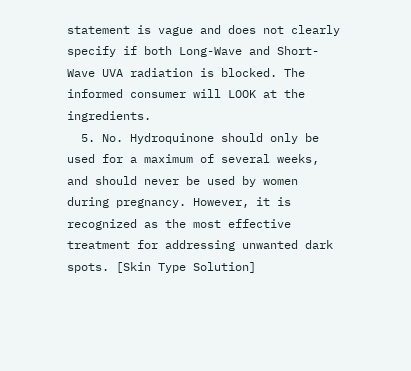statement is vague and does not clearly specify if both Long-Wave and Short-Wave UVA radiation is blocked. The informed consumer will LOOK at the ingredients.
  5. No. Hydroquinone should only be used for a maximum of several weeks, and should never be used by women during pregnancy. However, it is recognized as the most effective treatment for addressing unwanted dark spots. [Skin Type Solution]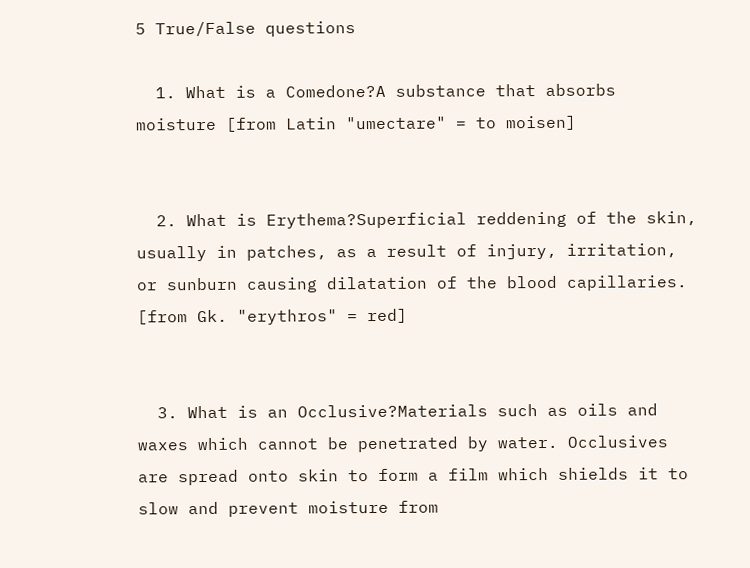5 True/False questions

  1. What is a Comedone?A substance that absorbs moisture [from Latin "umectare" = to moisen]


  2. What is Erythema?Superficial reddening of the skin, usually in patches, as a result of injury, irritation, or sunburn causing dilatation of the blood capillaries. [from Gk. "erythros" = red]


  3. What is an Occlusive?Materials such as oils and waxes which cannot be penetrated by water. Occlusives are spread onto skin to form a film which shields it to slow and prevent moisture from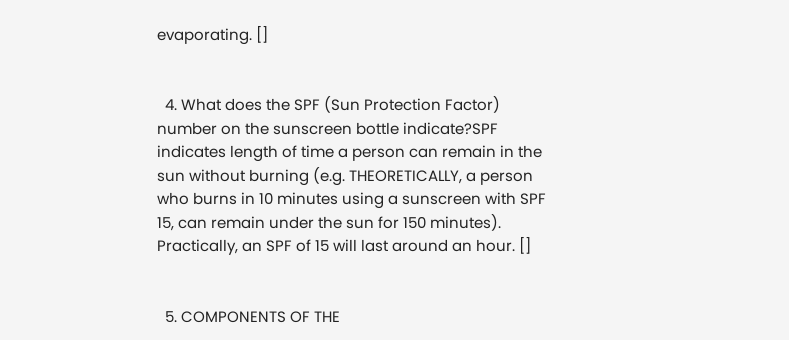evaporating. []


  4. What does the SPF (Sun Protection Factor) number on the sunscreen bottle indicate?SPF indicates length of time a person can remain in the sun without burning (e.g. THEORETICALLY, a person who burns in 10 minutes using a sunscreen with SPF 15, can remain under the sun for 150 minutes). Practically, an SPF of 15 will last around an hour. []


  5. COMPONENTS OF THE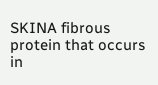SKINA fibrous protein that occurs in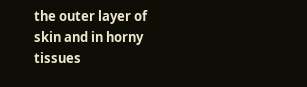the outer layer of skin and in horny tissues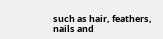such as hair, feathers, nails and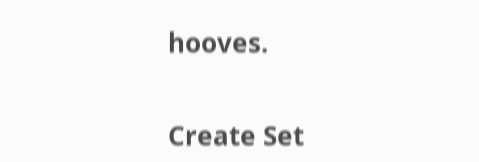hooves.


Create Set